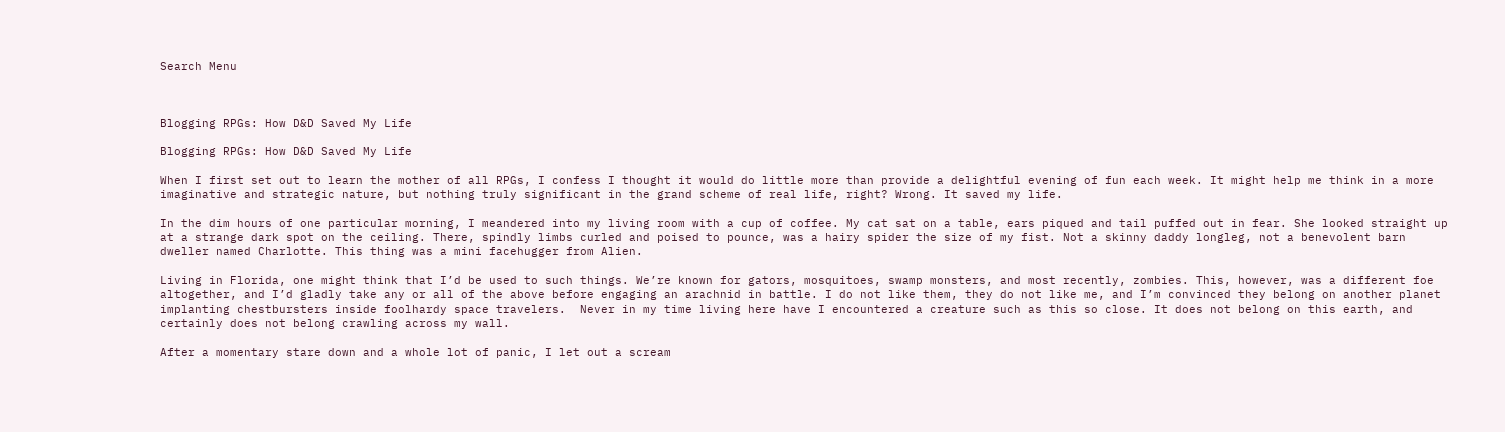Search Menu



Blogging RPGs: How D&D Saved My Life

Blogging RPGs: How D&D Saved My Life

When I first set out to learn the mother of all RPGs, I confess I thought it would do little more than provide a delightful evening of fun each week. It might help me think in a more imaginative and strategic nature, but nothing truly significant in the grand scheme of real life, right? Wrong. It saved my life.

In the dim hours of one particular morning, I meandered into my living room with a cup of coffee. My cat sat on a table, ears piqued and tail puffed out in fear. She looked straight up at a strange dark spot on the ceiling. There, spindly limbs curled and poised to pounce, was a hairy spider the size of my fist. Not a skinny daddy longleg, not a benevolent barn dweller named Charlotte. This thing was a mini facehugger from Alien.

Living in Florida, one might think that I’d be used to such things. We’re known for gators, mosquitoes, swamp monsters, and most recently, zombies. This, however, was a different foe altogether, and I’d gladly take any or all of the above before engaging an arachnid in battle. I do not like them, they do not like me, and I’m convinced they belong on another planet implanting chestbursters inside foolhardy space travelers.  Never in my time living here have I encountered a creature such as this so close. It does not belong on this earth, and certainly does not belong crawling across my wall.

After a momentary stare down and a whole lot of panic, I let out a scream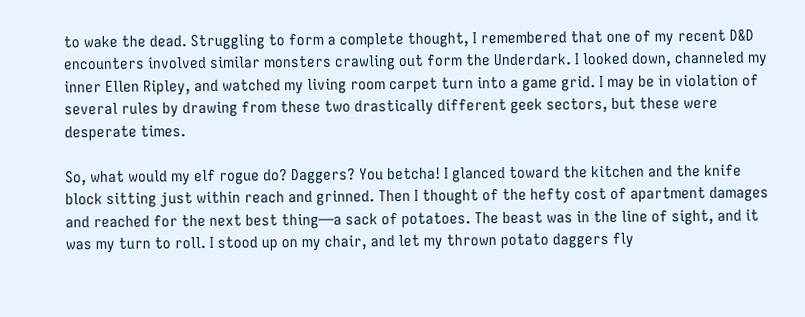to wake the dead. Struggling to form a complete thought, I remembered that one of my recent D&D encounters involved similar monsters crawling out form the Underdark. I looked down, channeled my inner Ellen Ripley, and watched my living room carpet turn into a game grid. I may be in violation of several rules by drawing from these two drastically different geek sectors, but these were desperate times.

So, what would my elf rogue do? Daggers? You betcha! I glanced toward the kitchen and the knife block sitting just within reach and grinned. Then I thought of the hefty cost of apartment damages and reached for the next best thing—a sack of potatoes. The beast was in the line of sight, and it was my turn to roll. I stood up on my chair, and let my thrown potato daggers fly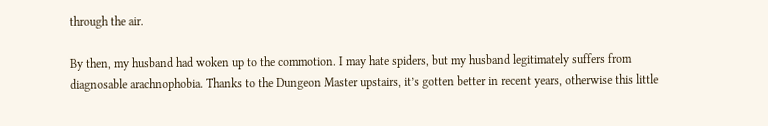through the air.

By then, my husband had woken up to the commotion. I may hate spiders, but my husband legitimately suffers from diagnosable arachnophobia. Thanks to the Dungeon Master upstairs, it’s gotten better in recent years, otherwise this little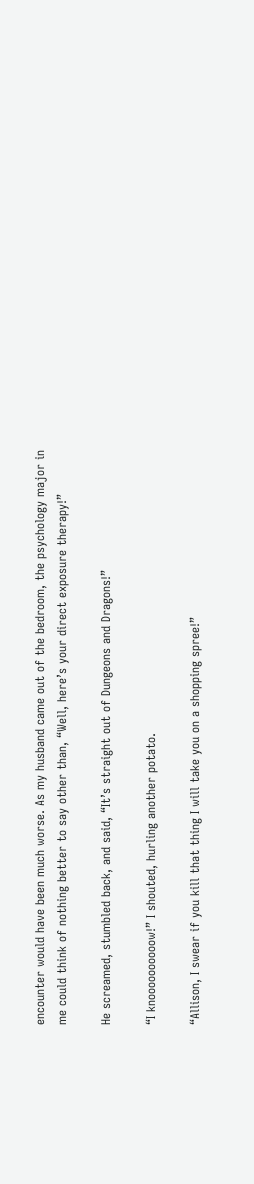encounter would have been much worse. As my husband came out of the bedroom, the psychology major in me could think of nothing better to say other than, “Well, here’s your direct exposure therapy!”

He screamed, stumbled back, and said, “It’s straight out of Dungeons and Dragons!”

“I knoooooooooow!” I shouted, hurling another potato.

“Allison, I swear if you kill that thing I will take you on a shopping spree!”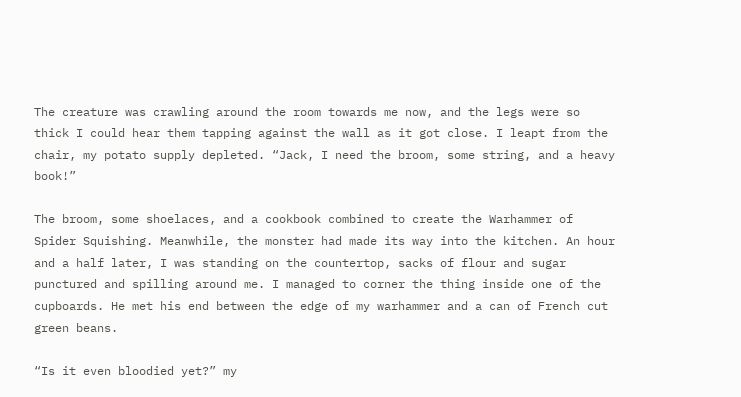The creature was crawling around the room towards me now, and the legs were so thick I could hear them tapping against the wall as it got close. I leapt from the chair, my potato supply depleted. “Jack, I need the broom, some string, and a heavy book!”

The broom, some shoelaces, and a cookbook combined to create the Warhammer of Spider Squishing. Meanwhile, the monster had made its way into the kitchen. An hour and a half later, I was standing on the countertop, sacks of flour and sugar punctured and spilling around me. I managed to corner the thing inside one of the cupboards. He met his end between the edge of my warhammer and a can of French cut green beans.

“Is it even bloodied yet?” my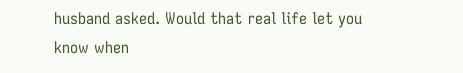husband asked. Would that real life let you know when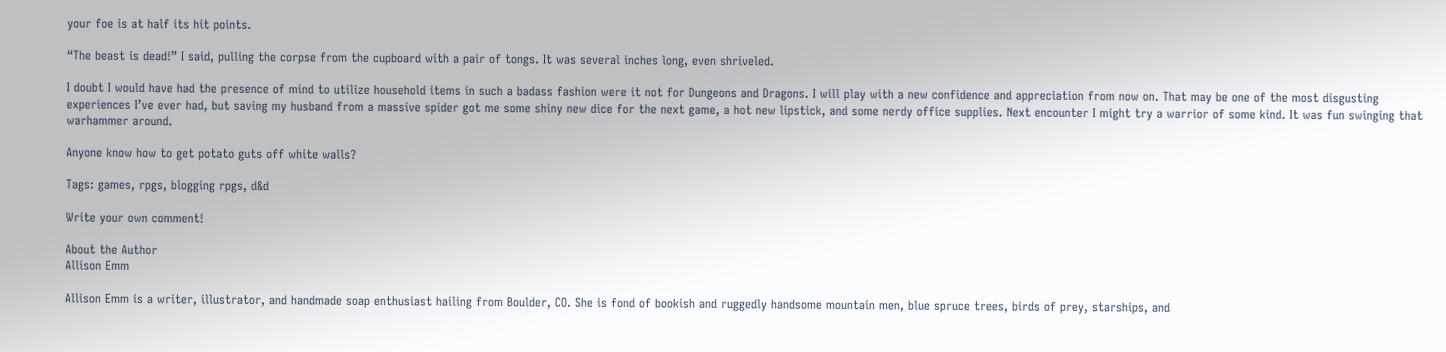your foe is at half its hit points.

“The beast is dead!” I said, pulling the corpse from the cupboard with a pair of tongs. It was several inches long, even shriveled.

I doubt I would have had the presence of mind to utilize household items in such a badass fashion were it not for Dungeons and Dragons. I will play with a new confidence and appreciation from now on. That may be one of the most disgusting experiences I’ve ever had, but saving my husband from a massive spider got me some shiny new dice for the next game, a hot new lipstick, and some nerdy office supplies. Next encounter I might try a warrior of some kind. It was fun swinging that warhammer around.

Anyone know how to get potato guts off white walls?

Tags: games, rpgs, blogging rpgs, d&d

Write your own comment!

About the Author
Allison Emm

Allison Emm is a writer, illustrator, and handmade soap enthusiast hailing from Boulder, CO. She is fond of bookish and ruggedly handsome mountain men, blue spruce trees, birds of prey, starships, and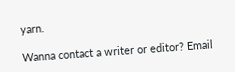yarn.

Wanna contact a writer or editor? Email